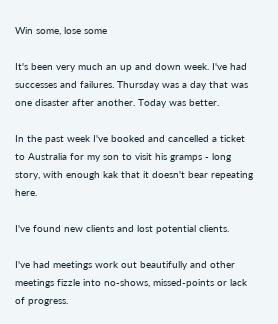Win some, lose some

It's been very much an up and down week. I've had successes and failures. Thursday was a day that was one disaster after another. Today was better.

In the past week I've booked and cancelled a ticket to Australia for my son to visit his gramps - long story, with enough kak that it doesn't bear repeating here.

I've found new clients and lost potential clients.

I've had meetings work out beautifully and other meetings fizzle into no-shows, missed-points or lack of progress.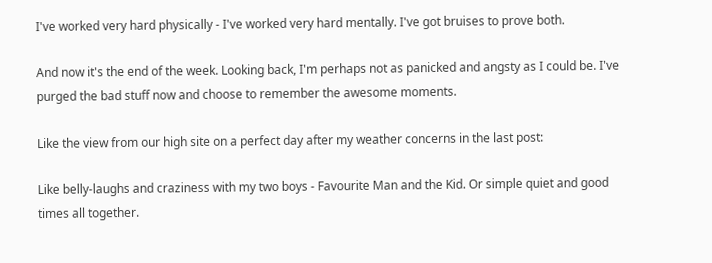I've worked very hard physically - I've worked very hard mentally. I've got bruises to prove both.

And now it's the end of the week. Looking back, I'm perhaps not as panicked and angsty as I could be. I've purged the bad stuff now and choose to remember the awesome moments.

Like the view from our high site on a perfect day after my weather concerns in the last post:

Like belly-laughs and craziness with my two boys - Favourite Man and the Kid. Or simple quiet and good times all together.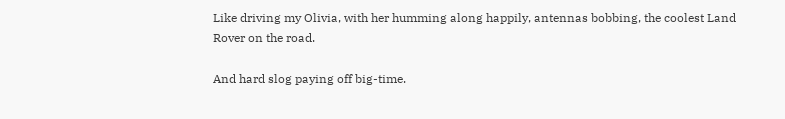Like driving my Olivia, with her humming along happily, antennas bobbing, the coolest Land Rover on the road.

And hard slog paying off big-time.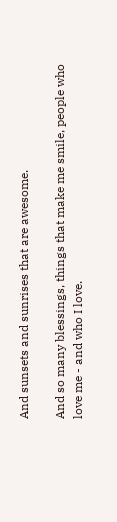And sunsets and sunrises that are awesome.

And so many blessings, things that make me smile, people who love me - and who I love.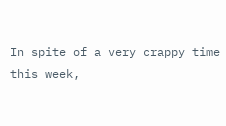In spite of a very crappy time this week,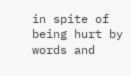in spite of being hurt by words and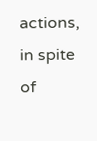actions, in spite of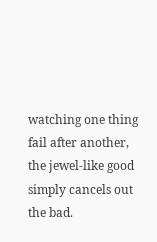watching one thing fail after another, the jewel-like good simply cancels out the bad.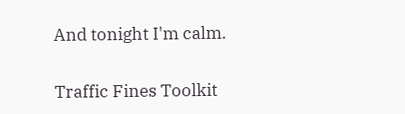And tonight I'm calm.

Traffic Fines Toolkit